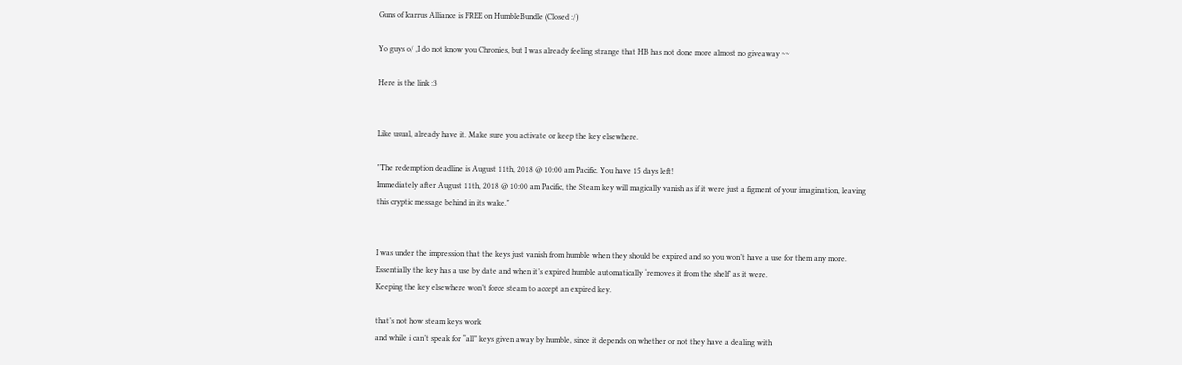Guns of Icarrus Alliance is FREE on HumbleBundle (Closed :/)

Yo guys o/ ,I do not know you Chronies, but I was already feeling strange that HB has not done more almost no giveaway ~~

Here is the link :3


Like usual, already have it. Make sure you activate or keep the key elsewhere.

"The redemption deadline is August 11th, 2018 @ 10:00 am Pacific. You have 15 days left!
Immediately after August 11th, 2018 @ 10:00 am Pacific, the Steam key will magically vanish as if it were just a figment of your imagination, leaving this cryptic message behind in its wake."


I was under the impression that the keys just vanish from humble when they should be expired and so you won’t have a use for them any more.
Essentially the key has a use by date and when it’s expired humble automatically ‘removes it from the shelf’ as it were.
Keeping the key elsewhere won’t force steam to accept an expired key.

that’s not how steam keys work
and while i can’t speak for “all” keys given away by humble, since it depends on whether or not they have a dealing with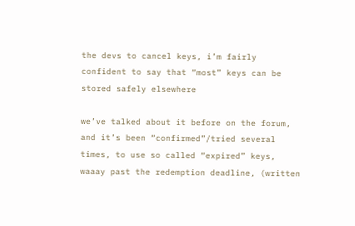the devs to cancel keys, i’m fairly confident to say that “most” keys can be stored safely elsewhere

we’ve talked about it before on the forum, and it’s been “confirmed”/tried several times, to use so called “expired” keys, waaay past the redemption deadline, (written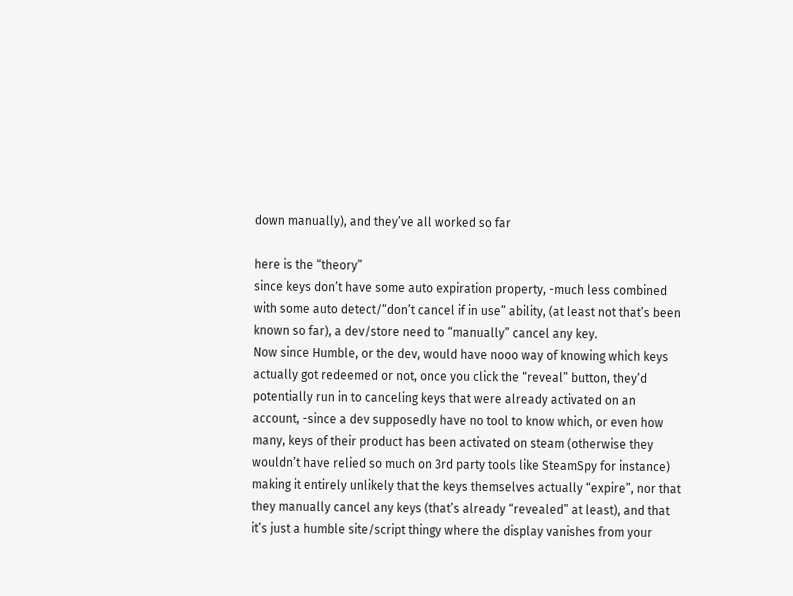down manually), and they’ve all worked so far

here is the “theory”
since keys don’t have some auto expiration property, -much less combined with some auto detect/“don’t cancel if in use” ability, (at least not that’s been known so far), a dev/store need to “manually” cancel any key.
Now since Humble, or the dev, would have nooo way of knowing which keys actually got redeemed or not, once you click the “reveal” button, they’d potentially run in to canceling keys that were already activated on an account, -since a dev supposedly have no tool to know which, or even how many, keys of their product has been activated on steam (otherwise they wouldn’t have relied so much on 3rd party tools like SteamSpy for instance)
making it entirely unlikely that the keys themselves actually “expire”, nor that they manually cancel any keys (that’s already “revealed” at least), and that it’s just a humble site/script thingy where the display vanishes from your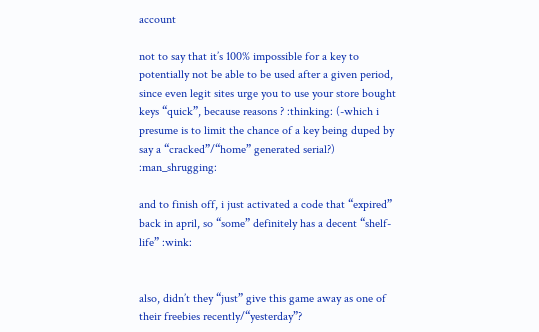account

not to say that it’s 100% impossible for a key to potentially not be able to be used after a given period,
since even legit sites urge you to use your store bought keys “quick”, because reasons ? :thinking: (-which i presume is to limit the chance of a key being duped by say a “cracked”/“home” generated serial?) :man_shrugging:

and to finish off, i just activated a code that “expired” back in april, so “some” definitely has a decent “shelf-life” :wink:


also, didn’t they “just” give this game away as one of their freebies recently/“yesterday”?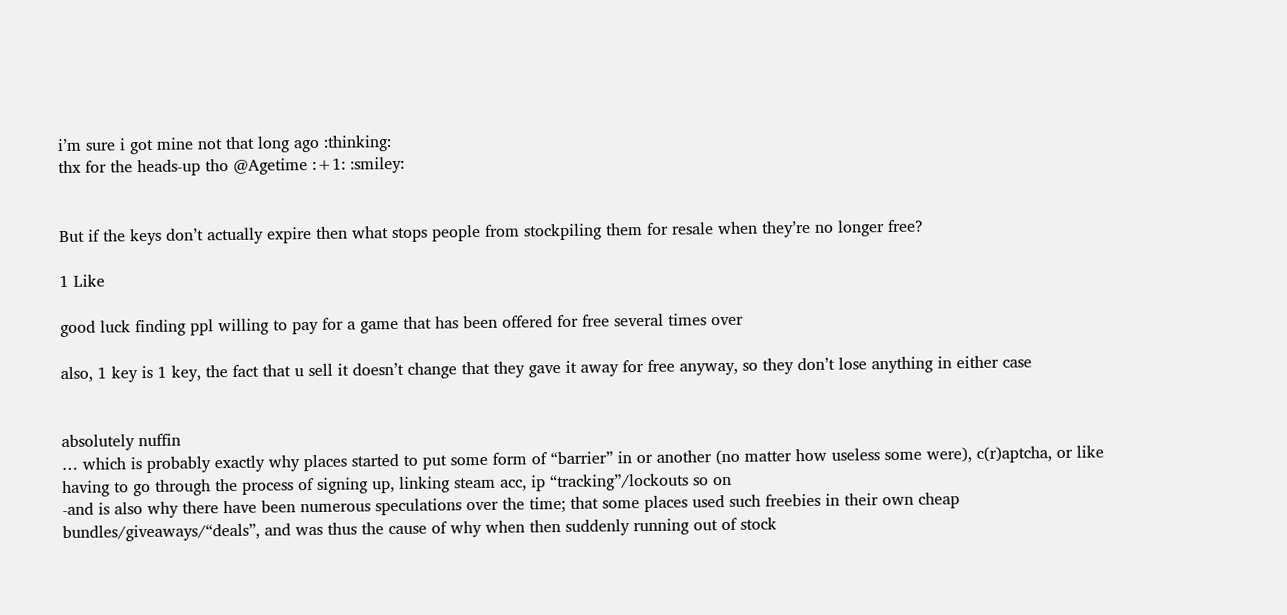i’m sure i got mine not that long ago :thinking:
thx for the heads-up tho @Agetime :+1: :smiley:


But if the keys don’t actually expire then what stops people from stockpiling them for resale when they’re no longer free?

1 Like

good luck finding ppl willing to pay for a game that has been offered for free several times over

also, 1 key is 1 key, the fact that u sell it doesn’t change that they gave it away for free anyway, so they don’t lose anything in either case


absolutely nuffin
… which is probably exactly why places started to put some form of “barrier” in or another (no matter how useless some were), c(r)aptcha, or like having to go through the process of signing up, linking steam acc, ip “tracking”/lockouts so on
-and is also why there have been numerous speculations over the time; that some places used such freebies in their own cheap bundles/giveaways/“deals”, and was thus the cause of why when then suddenly running out of stock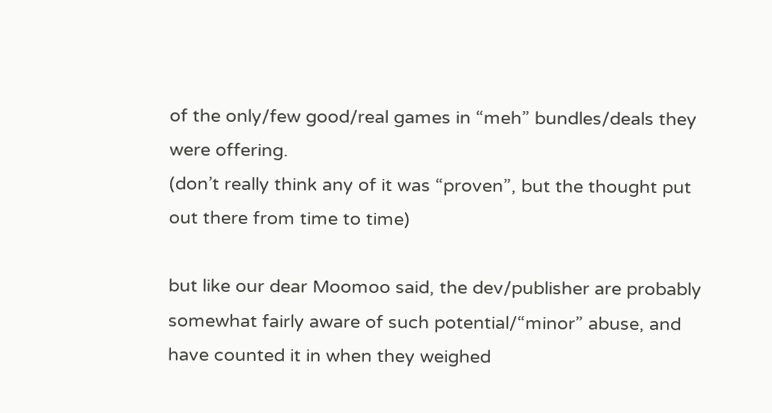of the only/few good/real games in “meh” bundles/deals they were offering.
(don’t really think any of it was “proven”, but the thought put out there from time to time)

but like our dear Moomoo said, the dev/publisher are probably somewhat fairly aware of such potential/“minor” abuse, and have counted it in when they weighed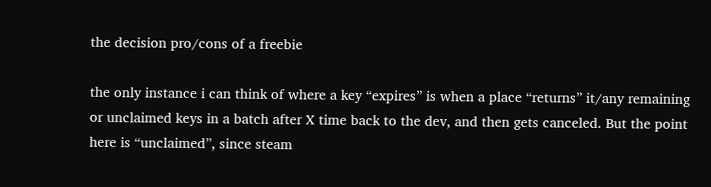the decision pro/cons of a freebie

the only instance i can think of where a key “expires” is when a place “returns” it/any remaining or unclaimed keys in a batch after X time back to the dev, and then gets canceled. But the point here is “unclaimed”, since steam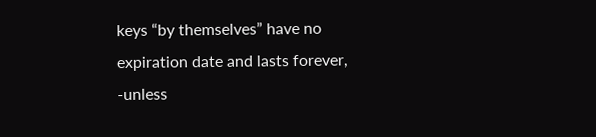keys “by themselves” have no expiration date and lasts forever, -unless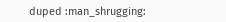duped :man_shrugging: